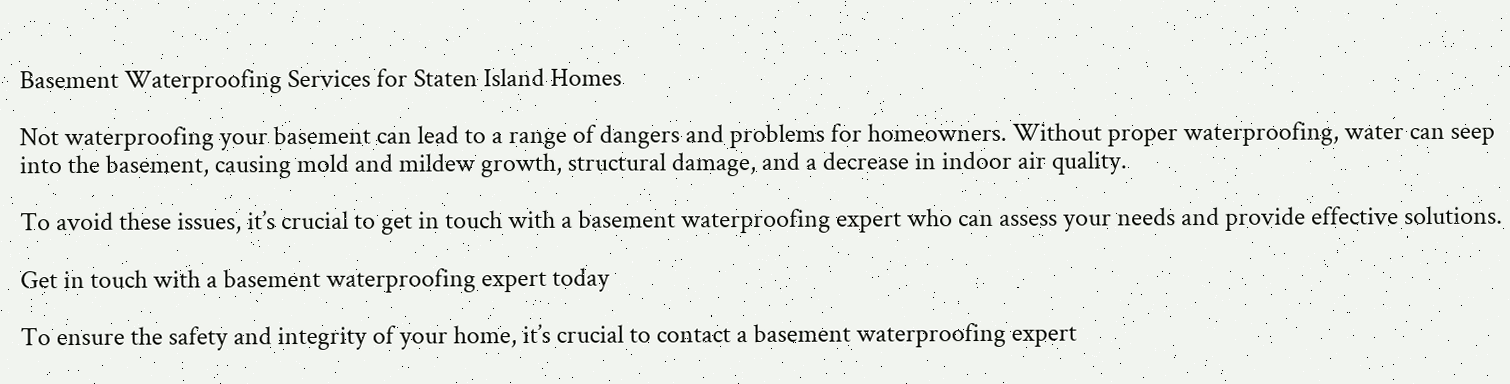Basement Waterproofing Services for Staten Island Homes

Not waterproofing your basement can lead to a range of dangers and problems for homeowners. Without proper waterproofing, water can seep into the basement, causing mold and mildew growth, structural damage, and a decrease in indoor air quality.

To avoid these issues, it’s crucial to get in touch with a basement waterproofing expert who can assess your needs and provide effective solutions.

Get in touch with a basement waterproofing expert today

To ensure the safety and integrity of your home, it’s crucial to contact a basement waterproofing expert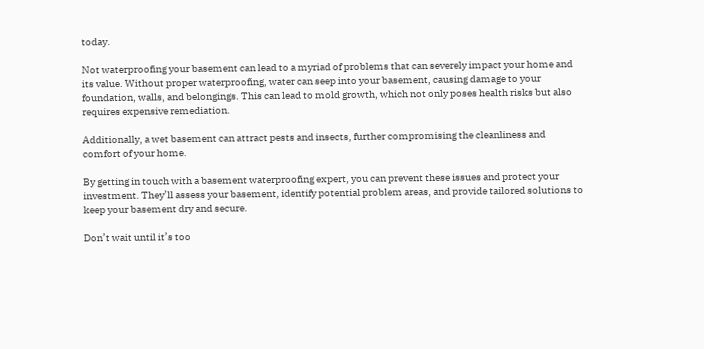today.

Not waterproofing your basement can lead to a myriad of problems that can severely impact your home and its value. Without proper waterproofing, water can seep into your basement, causing damage to your foundation, walls, and belongings. This can lead to mold growth, which not only poses health risks but also requires expensive remediation.

Additionally, a wet basement can attract pests and insects, further compromising the cleanliness and comfort of your home.

By getting in touch with a basement waterproofing expert, you can prevent these issues and protect your investment. They’ll assess your basement, identify potential problem areas, and provide tailored solutions to keep your basement dry and secure.

Don’t wait until it’s too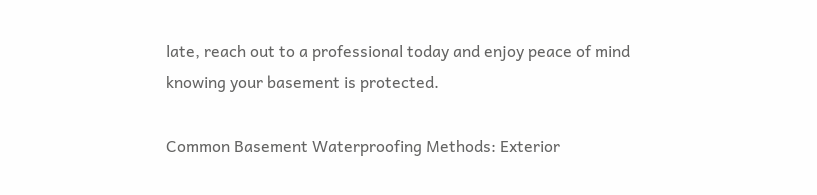late, reach out to a professional today and enjoy peace of mind knowing your basement is protected.

Common Basement Waterproofing Methods: Exterior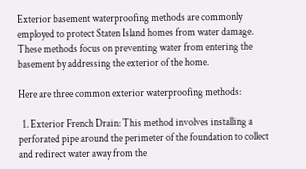Exterior basement waterproofing methods are commonly employed to protect Staten Island homes from water damage. These methods focus on preventing water from entering the basement by addressing the exterior of the home.

Here are three common exterior waterproofing methods:

  1. Exterior French Drain: This method involves installing a perforated pipe around the perimeter of the foundation to collect and redirect water away from the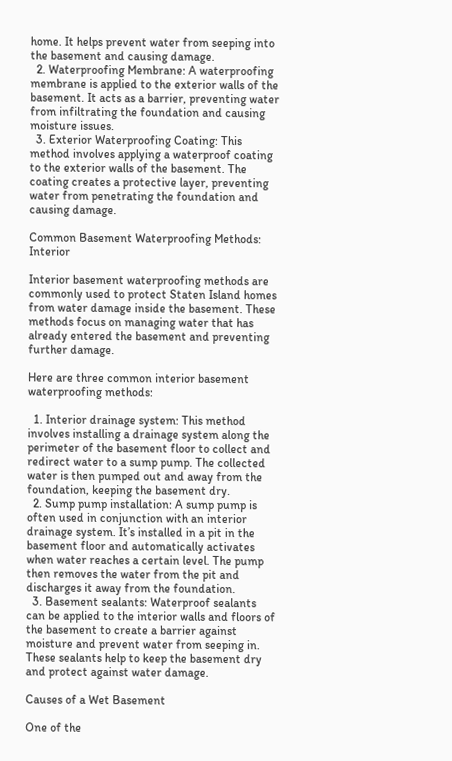home. It helps prevent water from seeping into the basement and causing damage.
  2. Waterproofing Membrane: A waterproofing membrane is applied to the exterior walls of the basement. It acts as a barrier, preventing water from infiltrating the foundation and causing moisture issues.
  3. Exterior Waterproofing Coating: This method involves applying a waterproof coating to the exterior walls of the basement. The coating creates a protective layer, preventing water from penetrating the foundation and causing damage.

Common Basement Waterproofing Methods: Interior

Interior basement waterproofing methods are commonly used to protect Staten Island homes from water damage inside the basement. These methods focus on managing water that has already entered the basement and preventing further damage.

Here are three common interior basement waterproofing methods:

  1. Interior drainage system: This method involves installing a drainage system along the perimeter of the basement floor to collect and redirect water to a sump pump. The collected water is then pumped out and away from the foundation, keeping the basement dry.
  2. Sump pump installation: A sump pump is often used in conjunction with an interior drainage system. It’s installed in a pit in the basement floor and automatically activates when water reaches a certain level. The pump then removes the water from the pit and discharges it away from the foundation.
  3. Basement sealants: Waterproof sealants can be applied to the interior walls and floors of the basement to create a barrier against moisture and prevent water from seeping in. These sealants help to keep the basement dry and protect against water damage.

Causes of a Wet Basement

One of the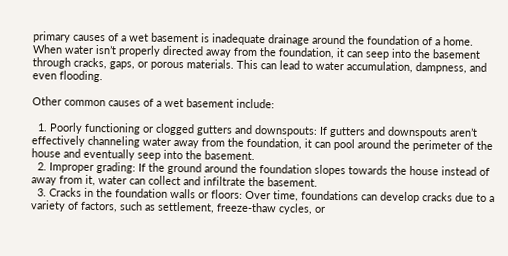primary causes of a wet basement is inadequate drainage around the foundation of a home. When water isn’t properly directed away from the foundation, it can seep into the basement through cracks, gaps, or porous materials. This can lead to water accumulation, dampness, and even flooding.

Other common causes of a wet basement include:

  1. Poorly functioning or clogged gutters and downspouts: If gutters and downspouts aren’t effectively channeling water away from the foundation, it can pool around the perimeter of the house and eventually seep into the basement.
  2. Improper grading: If the ground around the foundation slopes towards the house instead of away from it, water can collect and infiltrate the basement.
  3. Cracks in the foundation walls or floors: Over time, foundations can develop cracks due to a variety of factors, such as settlement, freeze-thaw cycles, or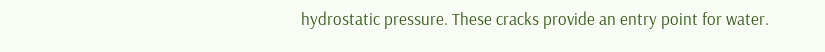hydrostatic pressure. These cracks provide an entry point for water.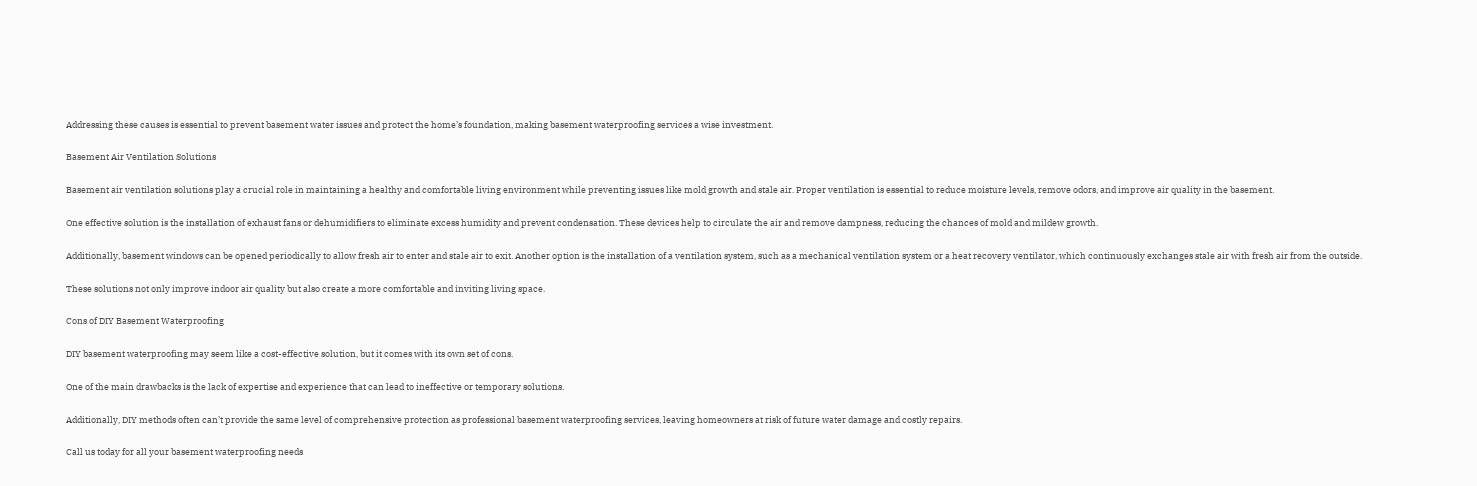Addressing these causes is essential to prevent basement water issues and protect the home’s foundation, making basement waterproofing services a wise investment.

Basement Air Ventilation Solutions

Basement air ventilation solutions play a crucial role in maintaining a healthy and comfortable living environment while preventing issues like mold growth and stale air. Proper ventilation is essential to reduce moisture levels, remove odors, and improve air quality in the basement.

One effective solution is the installation of exhaust fans or dehumidifiers to eliminate excess humidity and prevent condensation. These devices help to circulate the air and remove dampness, reducing the chances of mold and mildew growth.

Additionally, basement windows can be opened periodically to allow fresh air to enter and stale air to exit. Another option is the installation of a ventilation system, such as a mechanical ventilation system or a heat recovery ventilator, which continuously exchanges stale air with fresh air from the outside.

These solutions not only improve indoor air quality but also create a more comfortable and inviting living space.

Cons of DIY Basement Waterproofing

DIY basement waterproofing may seem like a cost-effective solution, but it comes with its own set of cons.

One of the main drawbacks is the lack of expertise and experience that can lead to ineffective or temporary solutions.

Additionally, DIY methods often can’t provide the same level of comprehensive protection as professional basement waterproofing services, leaving homeowners at risk of future water damage and costly repairs.

Call us today for all your basement waterproofing needs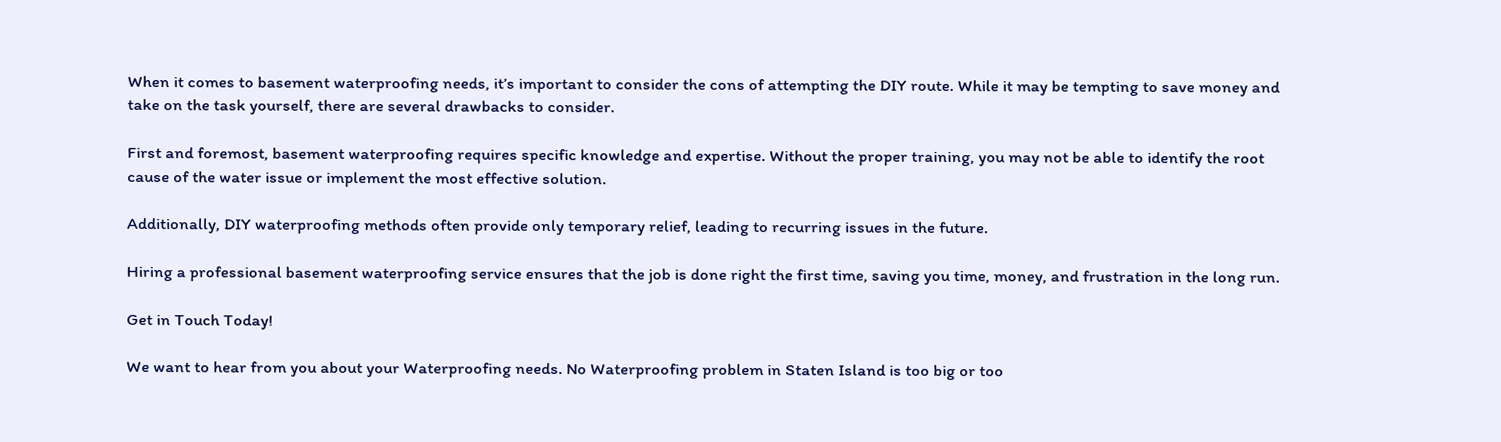When it comes to basement waterproofing needs, it’s important to consider the cons of attempting the DIY route. While it may be tempting to save money and take on the task yourself, there are several drawbacks to consider.

First and foremost, basement waterproofing requires specific knowledge and expertise. Without the proper training, you may not be able to identify the root cause of the water issue or implement the most effective solution.

Additionally, DIY waterproofing methods often provide only temporary relief, leading to recurring issues in the future.

Hiring a professional basement waterproofing service ensures that the job is done right the first time, saving you time, money, and frustration in the long run.

Get in Touch Today!

We want to hear from you about your Waterproofing needs. No Waterproofing problem in Staten Island is too big or too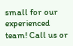small for our experienced team! Call us or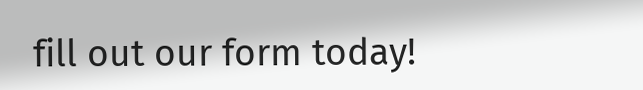fill out our form today!